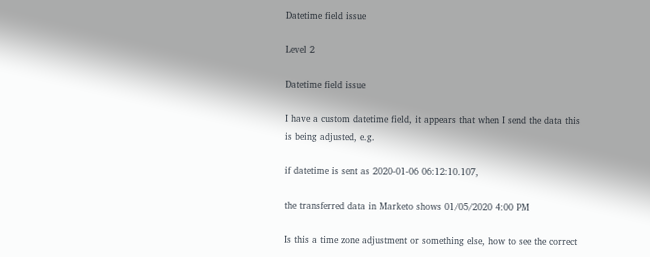Datetime field issue

Level 2

Datetime field issue

I have a custom datetime field, it appears that when I send the data this is being adjusted, e.g.

if datetime is sent as 2020-01-06 06:12:10.107,

the transferred data in Marketo shows 01/05/2020 4:00 PM

Is this a time zone adjustment or something else, how to see the correct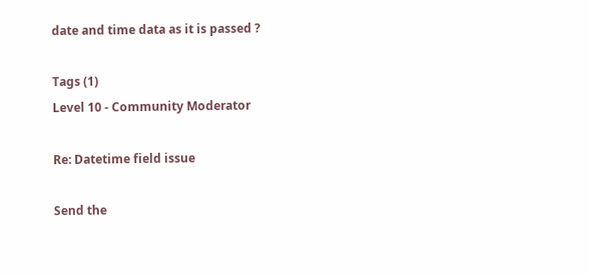date and time data as it is passed ?

Tags (1)
Level 10 - Community Moderator

Re: Datetime field issue

Send the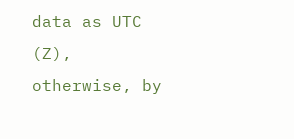data as UTC (Z), otherwise, by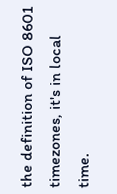the definition of ISO 8601 timezones, it's in local time.